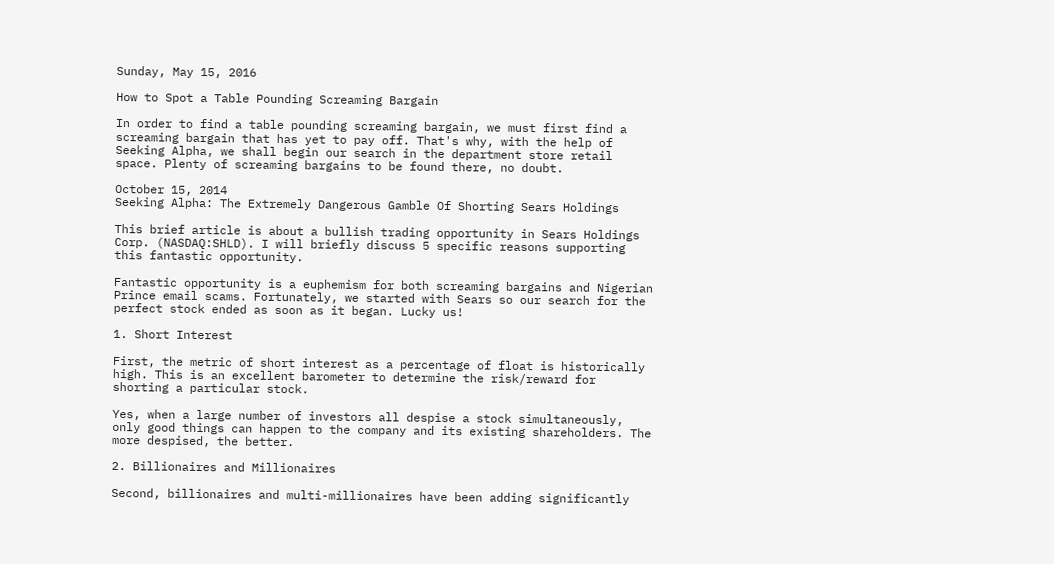Sunday, May 15, 2016

How to Spot a Table Pounding Screaming Bargain

In order to find a table pounding screaming bargain, we must first find a screaming bargain that has yet to pay off. That's why, with the help of Seeking Alpha, we shall begin our search in the department store retail space. Plenty of screaming bargains to be found there, no doubt.

October 15, 2014
Seeking Alpha: The Extremely Dangerous Gamble Of Shorting Sears Holdings

This brief article is about a bullish trading opportunity in Sears Holdings Corp. (NASDAQ:SHLD). I will briefly discuss 5 specific reasons supporting this fantastic opportunity.

Fantastic opportunity is a euphemism for both screaming bargains and Nigerian Prince email scams. Fortunately, we started with Sears so our search for the perfect stock ended as soon as it began. Lucky us!

1. Short Interest

First, the metric of short interest as a percentage of float is historically high. This is an excellent barometer to determine the risk/reward for shorting a particular stock.

Yes, when a large number of investors all despise a stock simultaneously, only good things can happen to the company and its existing shareholders. The more despised, the better.

2. Billionaires and Millionaires

Second, billionaires and multi-millionaires have been adding significantly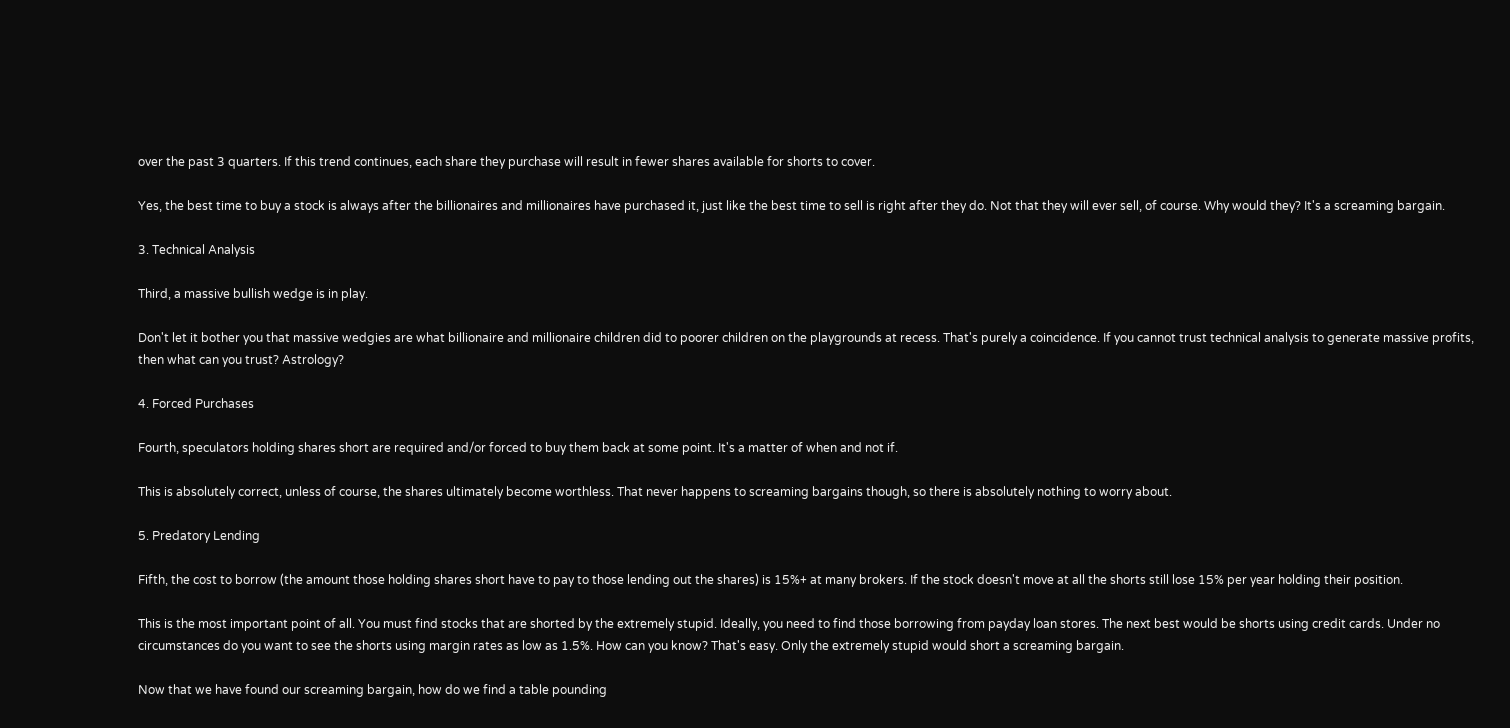over the past 3 quarters. If this trend continues, each share they purchase will result in fewer shares available for shorts to cover.

Yes, the best time to buy a stock is always after the billionaires and millionaires have purchased it, just like the best time to sell is right after they do. Not that they will ever sell, of course. Why would they? It's a screaming bargain.

3. Technical Analysis

Third, a massive bullish wedge is in play.

Don't let it bother you that massive wedgies are what billionaire and millionaire children did to poorer children on the playgrounds at recess. That's purely a coincidence. If you cannot trust technical analysis to generate massive profits, then what can you trust? Astrology?

4. Forced Purchases

Fourth, speculators holding shares short are required and/or forced to buy them back at some point. It's a matter of when and not if.

This is absolutely correct, unless of course, the shares ultimately become worthless. That never happens to screaming bargains though, so there is absolutely nothing to worry about.

5. Predatory Lending

Fifth, the cost to borrow (the amount those holding shares short have to pay to those lending out the shares) is 15%+ at many brokers. If the stock doesn't move at all the shorts still lose 15% per year holding their position.

This is the most important point of all. You must find stocks that are shorted by the extremely stupid. Ideally, you need to find those borrowing from payday loan stores. The next best would be shorts using credit cards. Under no circumstances do you want to see the shorts using margin rates as low as 1.5%. How can you know? That's easy. Only the extremely stupid would short a screaming bargain.

Now that we have found our screaming bargain, how do we find a table pounding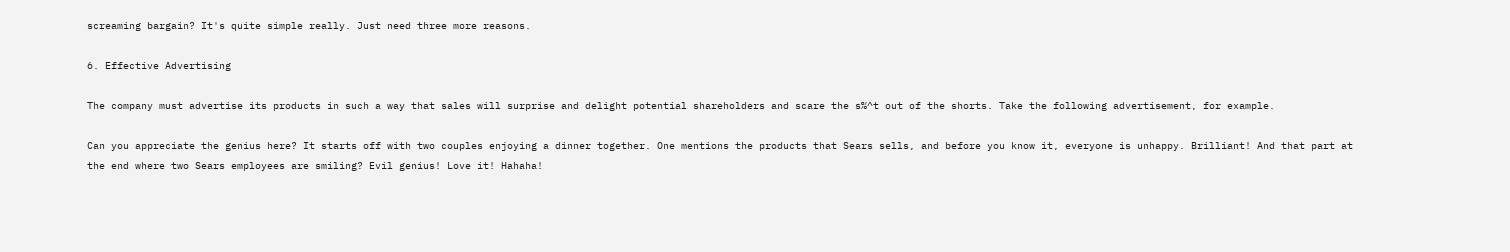screaming bargain? It's quite simple really. Just need three more reasons.

6. Effective Advertising

The company must advertise its products in such a way that sales will surprise and delight potential shareholders and scare the s%^t out of the shorts. Take the following advertisement, for example.

Can you appreciate the genius here? It starts off with two couples enjoying a dinner together. One mentions the products that Sears sells, and before you know it, everyone is unhappy. Brilliant! And that part at the end where two Sears employees are smiling? Evil genius! Love it! Hahaha!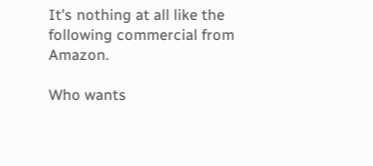It's nothing at all like the following commercial from Amazon.

Who wants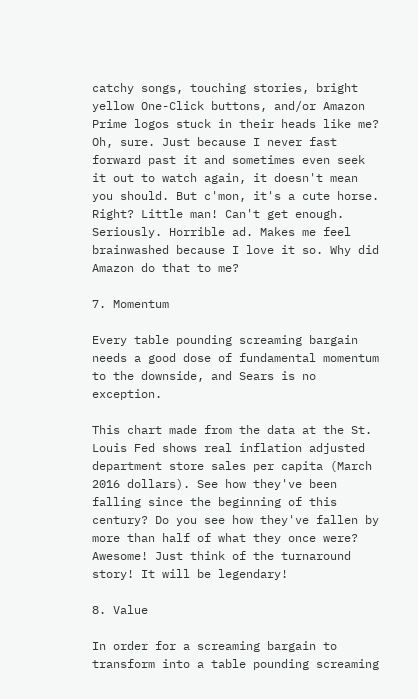catchy songs, touching stories, bright yellow One-Click buttons, and/or Amazon Prime logos stuck in their heads like me? Oh, sure. Just because I never fast forward past it and sometimes even seek it out to watch again, it doesn't mean you should. But c'mon, it's a cute horse. Right? Little man! Can't get enough. Seriously. Horrible ad. Makes me feel brainwashed because I love it so. Why did Amazon do that to me?

7. Momentum

Every table pounding screaming bargain needs a good dose of fundamental momentum to the downside, and Sears is no exception.

This chart made from the data at the St. Louis Fed shows real inflation adjusted department store sales per capita (March 2016 dollars). See how they've been falling since the beginning of this century? Do you see how they've fallen by more than half of what they once were? Awesome! Just think of the turnaround story! It will be legendary!

8. Value

In order for a screaming bargain to transform into a table pounding screaming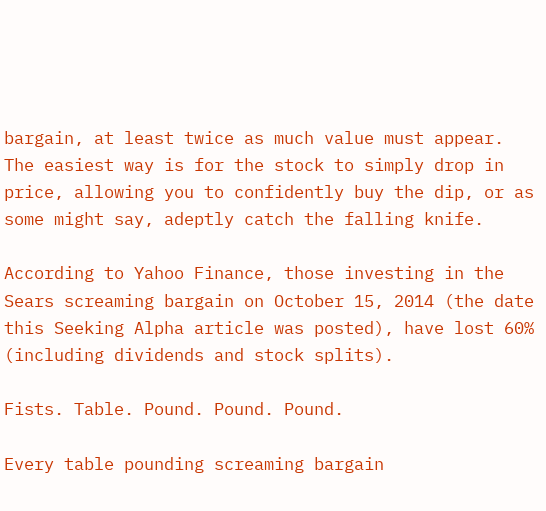bargain, at least twice as much value must appear. The easiest way is for the stock to simply drop in price, allowing you to confidently buy the dip, or as some might say, adeptly catch the falling knife.

According to Yahoo Finance, those investing in the Sears screaming bargain on October 15, 2014 (the date this Seeking Alpha article was posted), have lost 60% (including dividends and stock splits).

Fists. Table. Pound. Pound. Pound.

Every table pounding screaming bargain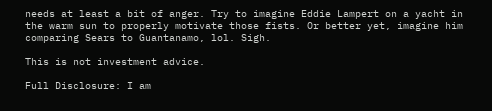needs at least a bit of anger. Try to imagine Eddie Lampert on a yacht in the warm sun to properly motivate those fists. Or better yet, imagine him comparing Sears to Guantanamo, lol. Sigh.

This is not investment advice.

Full Disclosure: I am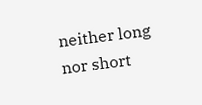neither long nor short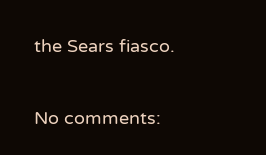the Sears fiasco.

No comments: